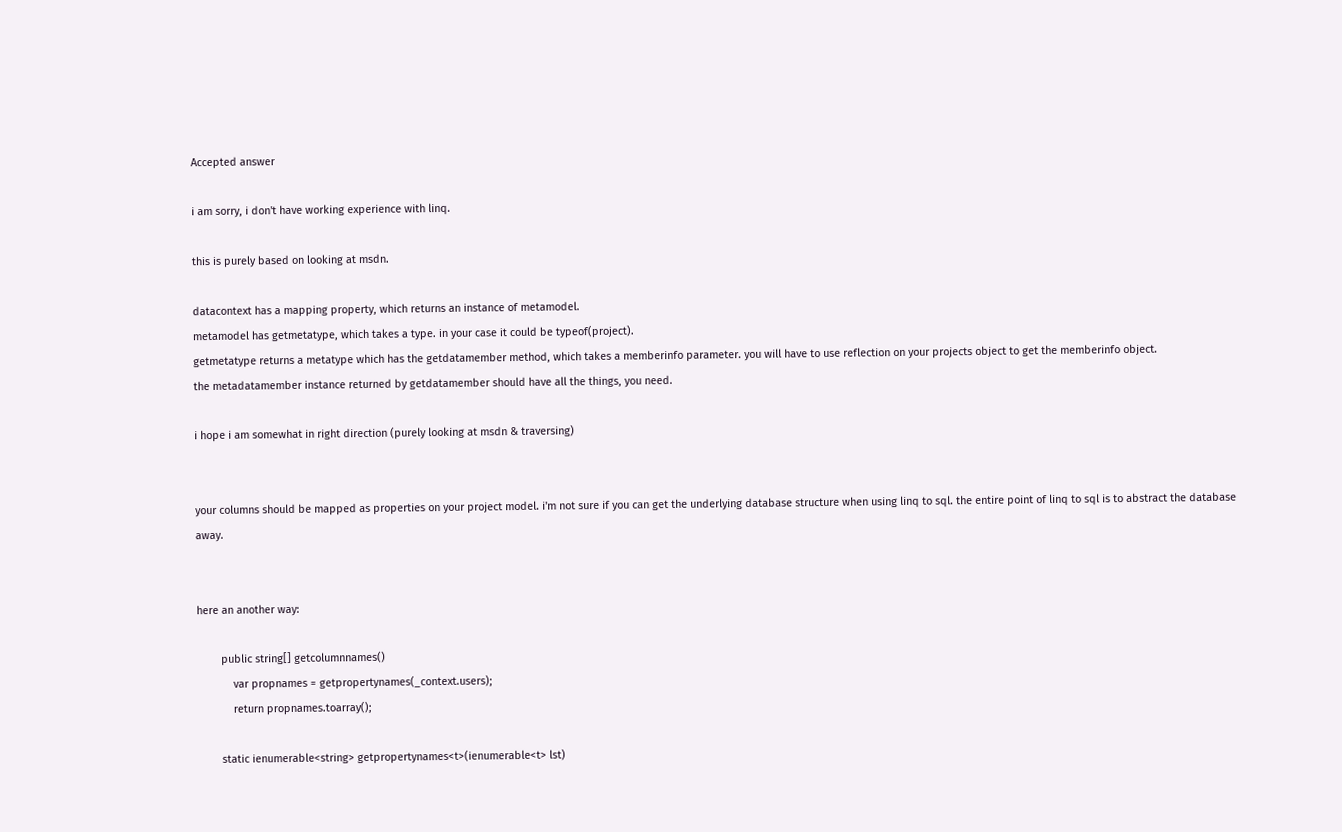Accepted answer

i am sorry, i don't have working experience with linq.

this is purely based on looking at msdn.

datacontext has a mapping property, which returns an instance of metamodel.
metamodel has getmetatype, which takes a type. in your case it could be typeof(project).
getmetatype returns a metatype which has the getdatamember method, which takes a memberinfo parameter. you will have to use reflection on your projects object to get the memberinfo object.
the metadatamember instance returned by getdatamember should have all the things, you need.

i hope i am somewhat in right direction (purely looking at msdn & traversing)


your columns should be mapped as properties on your project model. i'm not sure if you can get the underlying database structure when using linq to sql. the entire point of linq to sql is to abstract the database away.


here an another way:

        public string[] getcolumnnames()
            var propnames = getpropertynames(_context.users);
            return propnames.toarray();

        static ienumerable<string> getpropertynames<t>(ienumerable<t> lst)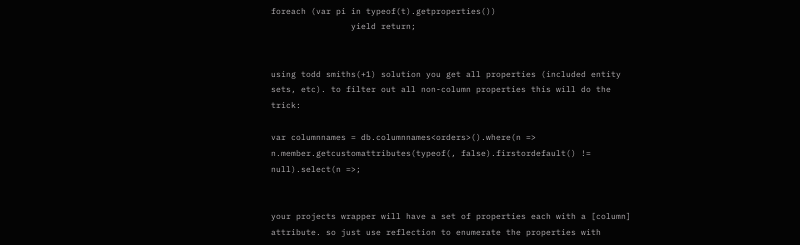foreach (var pi in typeof(t).getproperties())
                yield return;


using todd smiths(+1) solution you get all properties (included entity sets, etc). to filter out all non-column properties this will do the trick:

var columnnames = db.columnnames<orders>().where(n => n.member.getcustomattributes(typeof(, false).firstordefault() != null).select(n =>;


your projects wrapper will have a set of properties each with a [column] attribute. so just use reflection to enumerate the properties with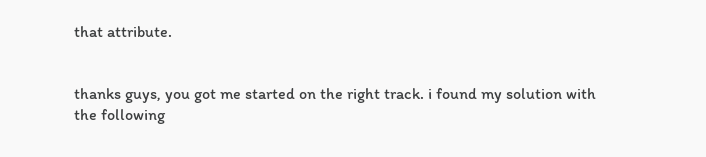that attribute.


thanks guys, you got me started on the right track. i found my solution with the following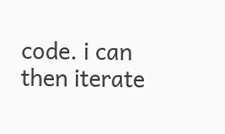code. i can then iterate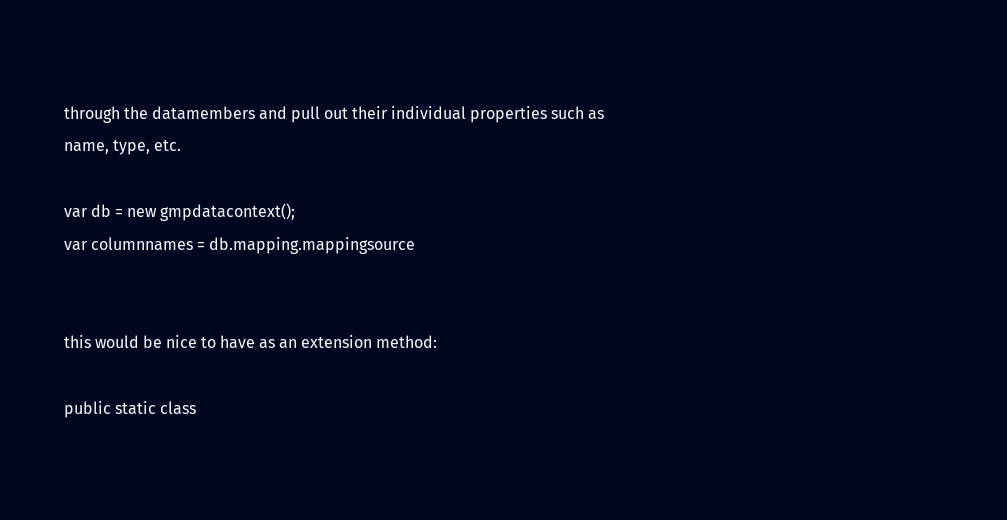through the datamembers and pull out their individual properties such as name, type, etc.

var db = new gmpdatacontext();
var columnnames = db.mapping.mappingsource


this would be nice to have as an extension method:

public static class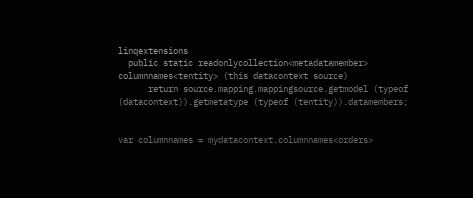linqextensions
  public static readonlycollection<metadatamember> columnnames<tentity> (this datacontext source)
      return source.mapping.mappingsource.getmodel (typeof (datacontext)).getmetatype (typeof (tentity)).datamembers;


var columnnames = mydatacontext.columnnames<orders>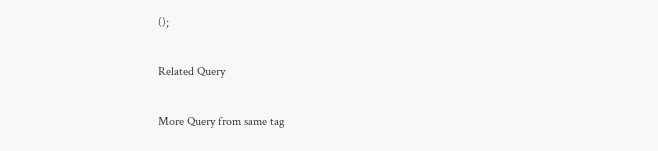();

Related Query

More Query from same tag